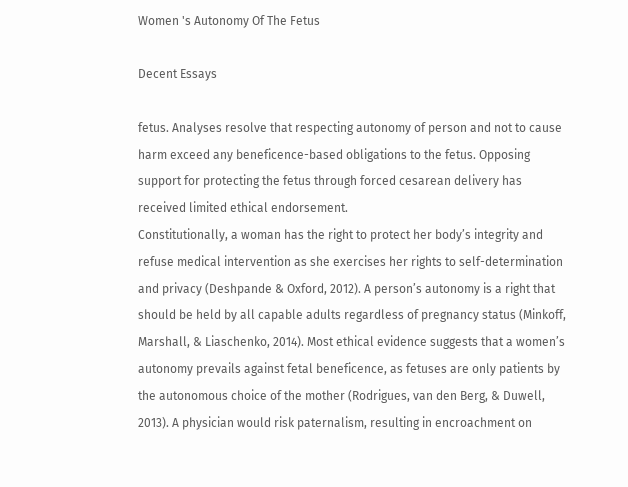Women 's Autonomy Of The Fetus

Decent Essays

fetus. Analyses resolve that respecting autonomy of person and not to cause harm exceed any beneficence-based obligations to the fetus. Opposing support for protecting the fetus through forced cesarean delivery has received limited ethical endorsement.
Constitutionally, a woman has the right to protect her body’s integrity and refuse medical intervention as she exercises her rights to self-determination and privacy (Deshpande & Oxford, 2012). A person’s autonomy is a right that should be held by all capable adults regardless of pregnancy status (Minkoff, Marshall, & Liaschenko, 2014). Most ethical evidence suggests that a women’s autonomy prevails against fetal beneficence, as fetuses are only patients by the autonomous choice of the mother (Rodrigues, van den Berg, & Duwell, 2013). A physician would risk paternalism, resulting in encroachment on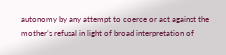autonomy by any attempt to coerce or act against the mother’s refusal in light of broad interpretation of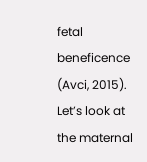fetal beneficence (Avci, 2015).
Let’s look at the maternal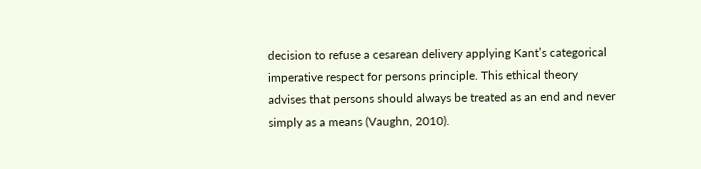decision to refuse a cesarean delivery applying Kant’s categorical imperative respect for persons principle. This ethical theory advises that persons should always be treated as an end and never simply as a means (Vaughn, 2010).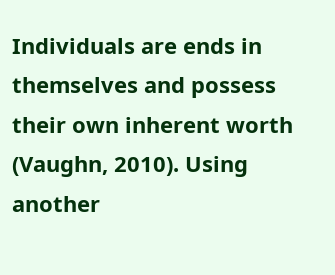Individuals are ends in themselves and possess their own inherent worth (Vaughn, 2010). Using another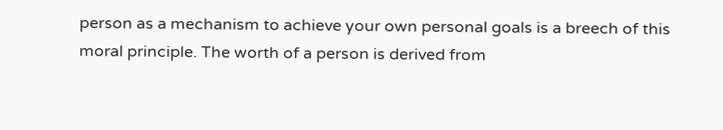person as a mechanism to achieve your own personal goals is a breech of this moral principle. The worth of a person is derived from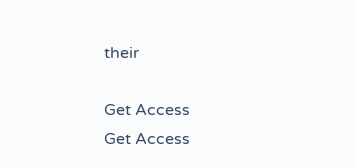their

Get Access
Get Access